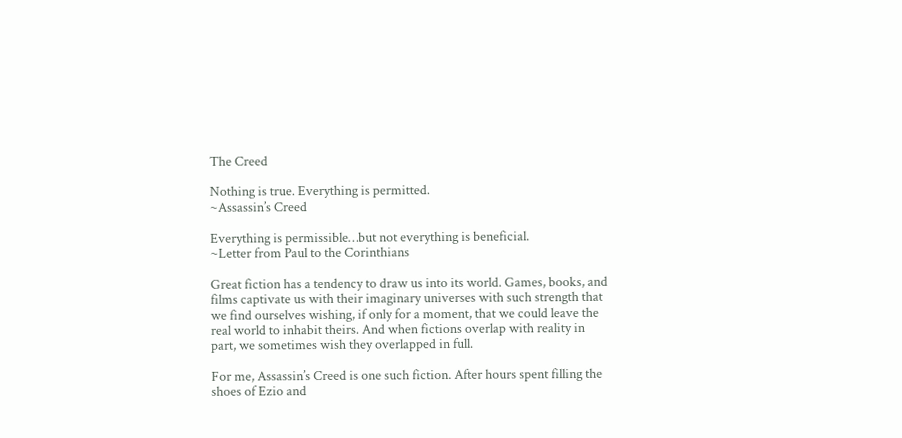The Creed

Nothing is true. Everything is permitted.
~Assassin’s Creed

Everything is permissible…but not everything is beneficial.
~Letter from Paul to the Corinthians

Great fiction has a tendency to draw us into its world. Games, books, and films captivate us with their imaginary universes with such strength that we find ourselves wishing, if only for a moment, that we could leave the real world to inhabit theirs. And when fictions overlap with reality in part, we sometimes wish they overlapped in full.

For me, Assassin’s Creed is one such fiction. After hours spent filling the shoes of Ezio and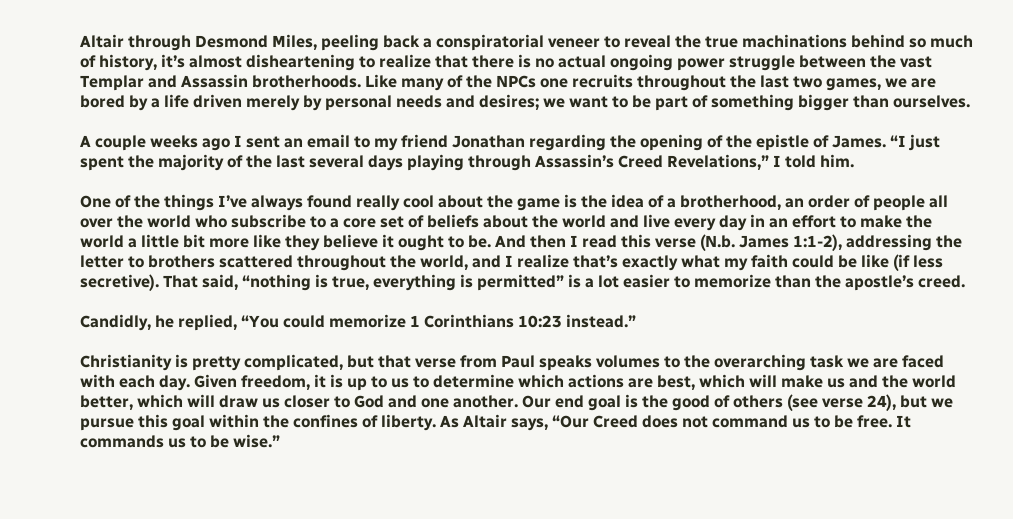Altair through Desmond Miles, peeling back a conspiratorial veneer to reveal the true machinations behind so much of history, it’s almost disheartening to realize that there is no actual ongoing power struggle between the vast Templar and Assassin brotherhoods. Like many of the NPCs one recruits throughout the last two games, we are bored by a life driven merely by personal needs and desires; we want to be part of something bigger than ourselves.

A couple weeks ago I sent an email to my friend Jonathan regarding the opening of the epistle of James. “I just spent the majority of the last several days playing through Assassin’s Creed Revelations,” I told him.

One of the things I’ve always found really cool about the game is the idea of a brotherhood, an order of people all over the world who subscribe to a core set of beliefs about the world and live every day in an effort to make the world a little bit more like they believe it ought to be. And then I read this verse (N.b. James 1:1-2), addressing the letter to brothers scattered throughout the world, and I realize that’s exactly what my faith could be like (if less secretive). That said, “nothing is true, everything is permitted” is a lot easier to memorize than the apostle’s creed.

Candidly, he replied, “You could memorize 1 Corinthians 10:23 instead.”

Christianity is pretty complicated, but that verse from Paul speaks volumes to the overarching task we are faced with each day. Given freedom, it is up to us to determine which actions are best, which will make us and the world better, which will draw us closer to God and one another. Our end goal is the good of others (see verse 24), but we pursue this goal within the confines of liberty. As Altair says, “Our Creed does not command us to be free. It commands us to be wise.”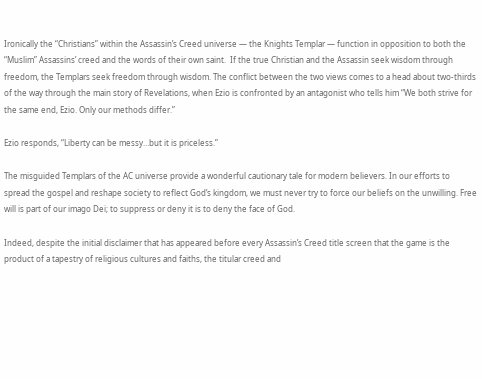Ironically the “Christians” within the Assassin’s Creed universe — the Knights Templar — function in opposition to both the “Muslim” Assassins’ creed and the words of their own saint.  If the true Christian and the Assassin seek wisdom through freedom, the Templars seek freedom through wisdom. The conflict between the two views comes to a head about two-thirds of the way through the main story of Revelations, when Ezio is confronted by an antagonist who tells him “We both strive for the same end, Ezio. Only our methods differ.”

Ezio responds, “Liberty can be messy…but it is priceless.”

The misguided Templars of the AC universe provide a wonderful cautionary tale for modern believers. In our efforts to spread the gospel and reshape society to reflect God’s kingdom, we must never try to force our beliefs on the unwilling. Free will is part of our imago Dei; to suppress or deny it is to deny the face of God.

Indeed, despite the initial disclaimer that has appeared before every Assassin’s Creed title screen that the game is the product of a tapestry of religious cultures and faiths, the titular creed and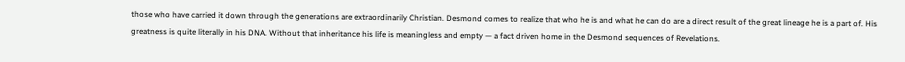those who have carried it down through the generations are extraordinarily Christian. Desmond comes to realize that who he is and what he can do are a direct result of the great lineage he is a part of. His greatness is quite literally in his DNA. Without that inheritance his life is meaningless and empty — a fact driven home in the Desmond sequences of Revelations.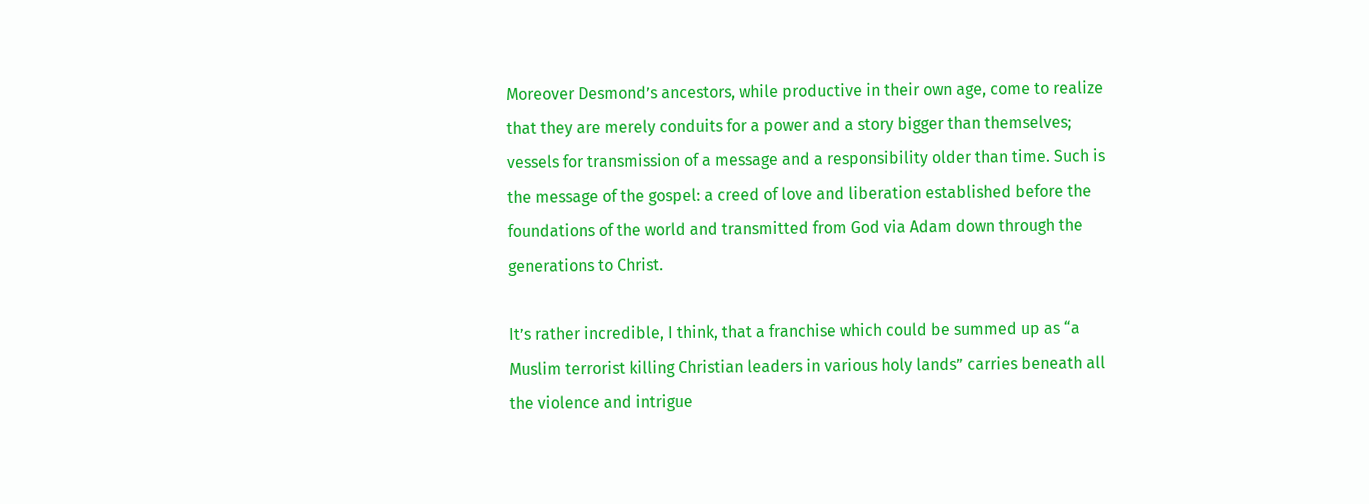Moreover Desmond’s ancestors, while productive in their own age, come to realize that they are merely conduits for a power and a story bigger than themselves; vessels for transmission of a message and a responsibility older than time. Such is the message of the gospel: a creed of love and liberation established before the foundations of the world and transmitted from God via Adam down through the generations to Christ.

It’s rather incredible, I think, that a franchise which could be summed up as “a Muslim terrorist killing Christian leaders in various holy lands” carries beneath all the violence and intrigue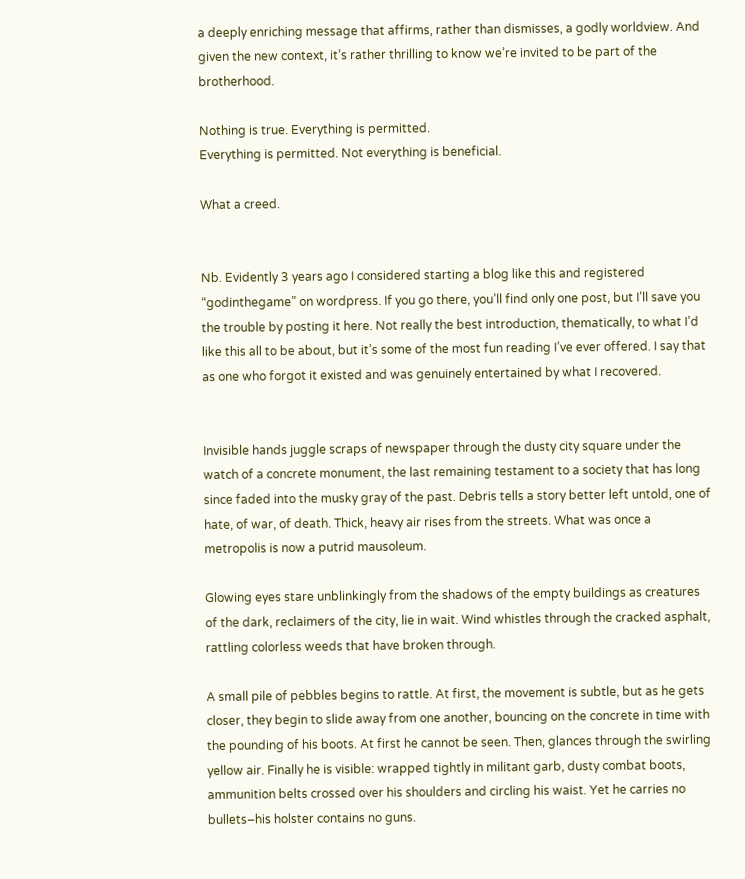a deeply enriching message that affirms, rather than dismisses, a godly worldview. And given the new context, it’s rather thrilling to know we’re invited to be part of the brotherhood.

Nothing is true. Everything is permitted.
Everything is permitted. Not everything is beneficial.

What a creed.


Nb. Evidently 3 years ago I considered starting a blog like this and registered “godinthegame” on wordpress. If you go there, you’ll find only one post, but I’ll save you the trouble by posting it here. Not really the best introduction, thematically, to what I’d like this all to be about, but it’s some of the most fun reading I’ve ever offered. I say that as one who forgot it existed and was genuinely entertained by what I recovered.


Invisible hands juggle scraps of newspaper through the dusty city square under the watch of a concrete monument, the last remaining testament to a society that has long since faded into the musky gray of the past. Debris tells a story better left untold, one of hate, of war, of death. Thick, heavy air rises from the streets. What was once a metropolis is now a putrid mausoleum.

Glowing eyes stare unblinkingly from the shadows of the empty buildings as creatures of the dark, reclaimers of the city, lie in wait. Wind whistles through the cracked asphalt, rattling colorless weeds that have broken through.

A small pile of pebbles begins to rattle. At first, the movement is subtle, but as he gets closer, they begin to slide away from one another, bouncing on the concrete in time with the pounding of his boots. At first he cannot be seen. Then, glances through the swirling yellow air. Finally he is visible: wrapped tightly in militant garb, dusty combat boots, ammunition belts crossed over his shoulders and circling his waist. Yet he carries no bullets–his holster contains no guns.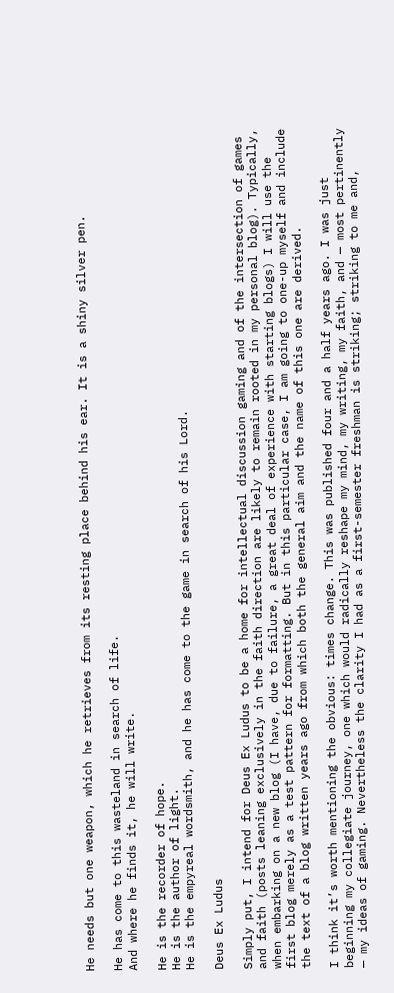He needs but one weapon, which he retrieves from its resting place behind his ear. It is a shiny silver pen.

He has come to this wasteland in search of life.
And where he finds it, he will write.

He is the recorder of hope.
He is the author of light.
He is the empyreal wordsmith, and he has come to the game in search of his Lord.

Deus Ex Ludus

Simply put, I intend for Deus Ex Ludus to be a home for intellectual discussion gaming and of the intersection of games and faith (posts leaning exclusively in the faith direction are likely to remain rooted in my personal blog). Typically, when embarking on a new blog (I have, due to failure, a great deal of experience with starting blogs) I will use the first blog merely as a test pattern for formatting. But in this particular case, I am going to one-up myself and include the text of a blog written years ago from which both the general aim and the name of this one are derived.

I think it’s worth mentioning the obvious: times change. This was published four and a half years ago. I was just beginning my collegiate journey, one which would radically reshape my mind, my writing, my faith, and — most pertinently — my ideas of gaming. Nevertheless the clarity I had as a first-semester freshman is striking; striking to me and,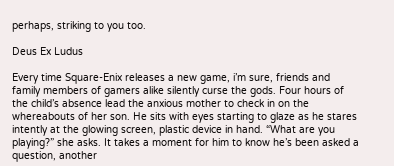perhaps, striking to you too.

Deus Ex Ludus

Every time Square-Enix releases a new game, i’m sure, friends and family members of gamers alike silently curse the gods. Four hours of the child’s absence lead the anxious mother to check in on the whereabouts of her son. He sits with eyes starting to glaze as he stares intently at the glowing screen, plastic device in hand. “What are you playing?” she asks. It takes a moment for him to know he’s been asked a question, another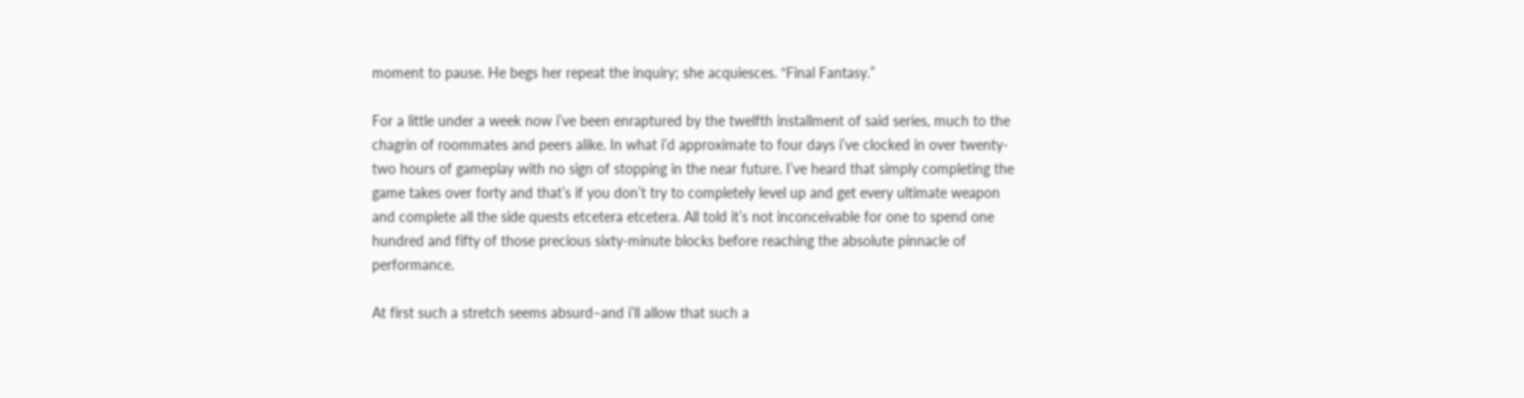moment to pause. He begs her repeat the inquiry; she acquiesces. “Final Fantasy.”

For a little under a week now i’ve been enraptured by the twelfth installment of said series, much to the chagrin of roommates and peers alike. In what i’d approximate to four days i’ve clocked in over twenty-two hours of gameplay with no sign of stopping in the near future. I’ve heard that simply completing the game takes over forty and that’s if you don’t try to completely level up and get every ultimate weapon and complete all the side quests etcetera etcetera. All told it’s not inconceivable for one to spend one hundred and fifty of those precious sixty-minute blocks before reaching the absolute pinnacle of performance.

At first such a stretch seems absurd–and i’ll allow that such a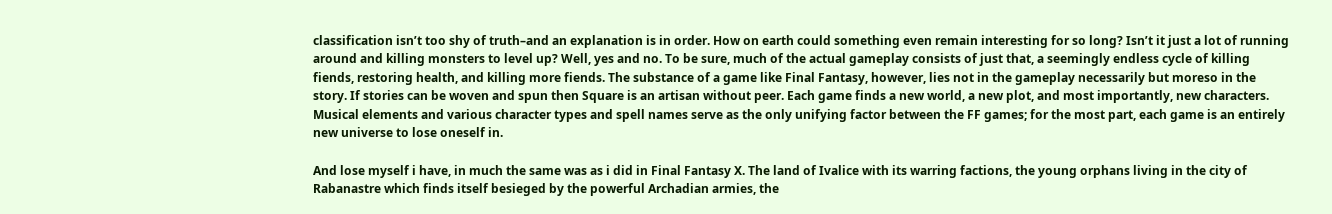classification isn’t too shy of truth–and an explanation is in order. How on earth could something even remain interesting for so long? Isn’t it just a lot of running around and killing monsters to level up? Well, yes and no. To be sure, much of the actual gameplay consists of just that, a seemingly endless cycle of killing fiends, restoring health, and killing more fiends. The substance of a game like Final Fantasy, however, lies not in the gameplay necessarily but moreso in the story. If stories can be woven and spun then Square is an artisan without peer. Each game finds a new world, a new plot, and most importantly, new characters. Musical elements and various character types and spell names serve as the only unifying factor between the FF games; for the most part, each game is an entirely new universe to lose oneself in.

And lose myself i have, in much the same was as i did in Final Fantasy X. The land of Ivalice with its warring factions, the young orphans living in the city of Rabanastre which finds itself besieged by the powerful Archadian armies, the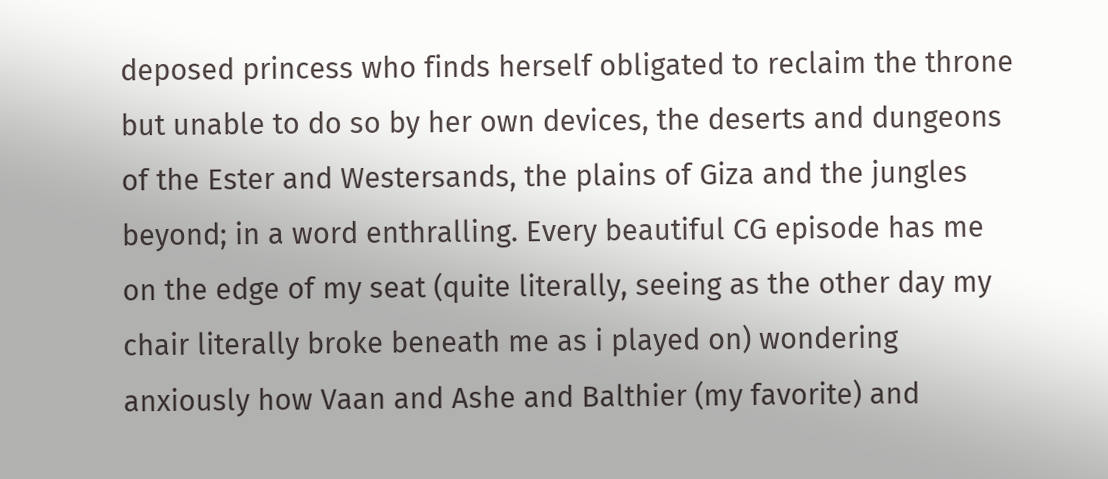deposed princess who finds herself obligated to reclaim the throne but unable to do so by her own devices, the deserts and dungeons of the Ester and Westersands, the plains of Giza and the jungles beyond; in a word enthralling. Every beautiful CG episode has me on the edge of my seat (quite literally, seeing as the other day my chair literally broke beneath me as i played on) wondering anxiously how Vaan and Ashe and Balthier (my favorite) and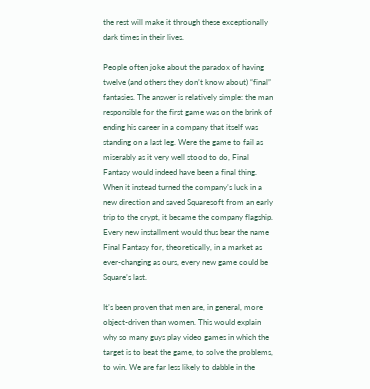the rest will make it through these exceptionally dark times in their lives.

People often joke about the paradox of having twelve (and others they don’t know about) “final” fantasies. The answer is relatively simple: the man responsible for the first game was on the brink of ending his career in a company that itself was standing on a last leg. Were the game to fail as miserably as it very well stood to do, Final Fantasy would indeed have been a final thing. When it instead turned the company’s luck in a new direction and saved Squaresoft from an early trip to the crypt, it became the company flagship. Every new installment would thus bear the name Final Fantasy for, theoretically, in a market as ever-changing as ours, every new game could be Square’s last.

It’s been proven that men are, in general, more object-driven than women. This would explain why so many guys play video games in which the target is to beat the game, to solve the problems, to win. We are far less likely to dabble in the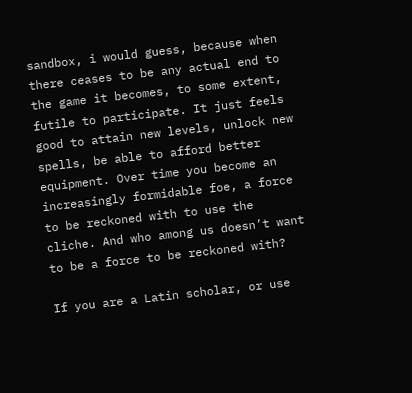sandbox, i would guess, because when there ceases to be any actual end to the game it becomes, to some extent, futile to participate. It just feels good to attain new levels, unlock new spells, be able to afford better equipment. Over time you become an increasingly formidable foe, a force to be reckoned with to use the cliche. And who among us doesn’t want to be a force to be reckoned with?

If you are a Latin scholar, or use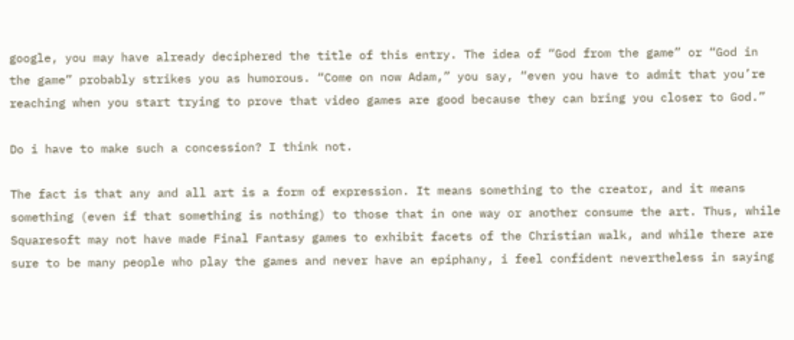google, you may have already deciphered the title of this entry. The idea of “God from the game” or “God in the game” probably strikes you as humorous. “Come on now Adam,” you say, “even you have to admit that you’re reaching when you start trying to prove that video games are good because they can bring you closer to God.”

Do i have to make such a concession? I think not.

The fact is that any and all art is a form of expression. It means something to the creator, and it means something (even if that something is nothing) to those that in one way or another consume the art. Thus, while Squaresoft may not have made Final Fantasy games to exhibit facets of the Christian walk, and while there are sure to be many people who play the games and never have an epiphany, i feel confident nevertheless in saying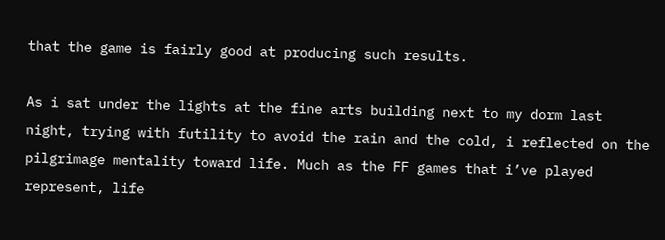that the game is fairly good at producing such results.

As i sat under the lights at the fine arts building next to my dorm last night, trying with futility to avoid the rain and the cold, i reflected on the pilgrimage mentality toward life. Much as the FF games that i’ve played represent, life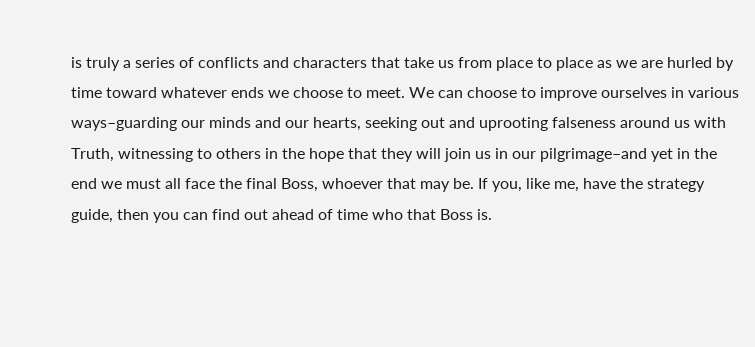is truly a series of conflicts and characters that take us from place to place as we are hurled by time toward whatever ends we choose to meet. We can choose to improve ourselves in various ways–guarding our minds and our hearts, seeking out and uprooting falseness around us with Truth, witnessing to others in the hope that they will join us in our pilgrimage–and yet in the end we must all face the final Boss, whoever that may be. If you, like me, have the strategy guide, then you can find out ahead of time who that Boss is.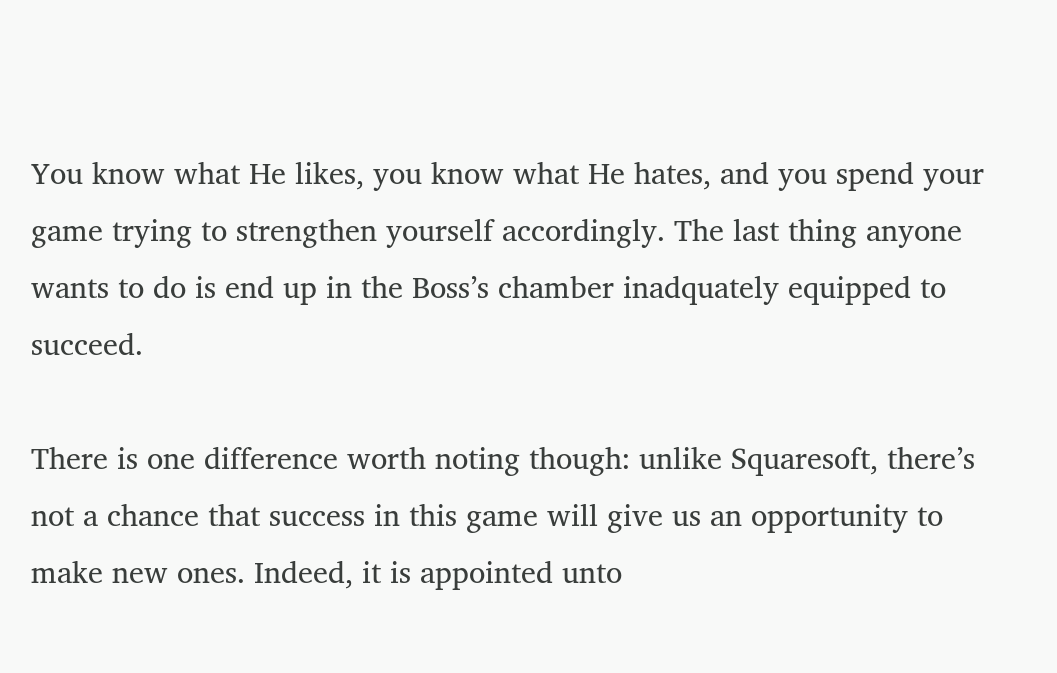You know what He likes, you know what He hates, and you spend your game trying to strengthen yourself accordingly. The last thing anyone wants to do is end up in the Boss’s chamber inadquately equipped to succeed.

There is one difference worth noting though: unlike Squaresoft, there’s not a chance that success in this game will give us an opportunity to make new ones. Indeed, it is appointed unto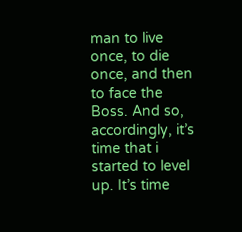man to live once, to die once, and then to face the Boss. And so, accordingly, it’s time that i started to level up. It’s time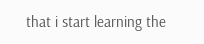that i start learning the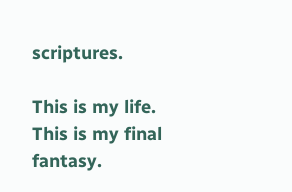scriptures.

This is my life.
This is my final fantasy.